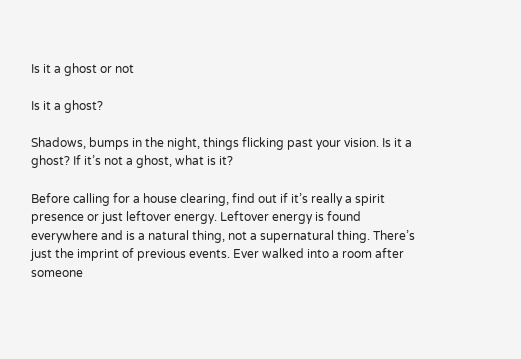Is it a ghost or not

Is it a ghost?

Shadows, bumps in the night, things flicking past your vision. Is it a ghost? If it’s not a ghost, what is it?

Before calling for a house clearing, find out if it’s really a spirit presence or just leftover energy. Leftover energy is found everywhere and is a natural thing, not a supernatural thing. There’s just the imprint of previous events. Ever walked into a room after someone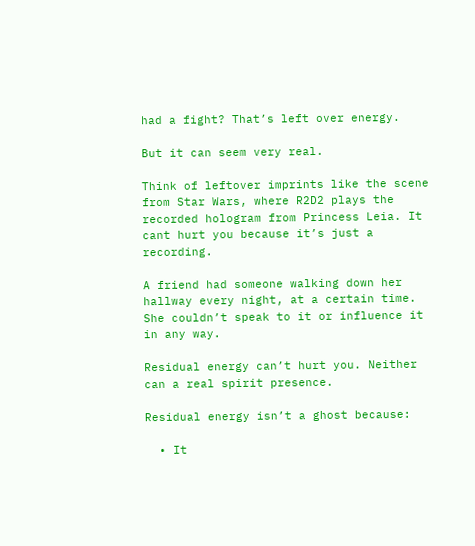had a fight? That’s left over energy.

But it can seem very real.

Think of leftover imprints like the scene from Star Wars, where R2D2 plays the recorded hologram from Princess Leia. It cant hurt you because it’s just a recording.

A friend had someone walking down her hallway every night, at a certain time. She couldn’t speak to it or influence it in any way.

Residual energy can’t hurt you. Neither can a real spirit presence.

Residual energy isn’t a ghost because:

  • It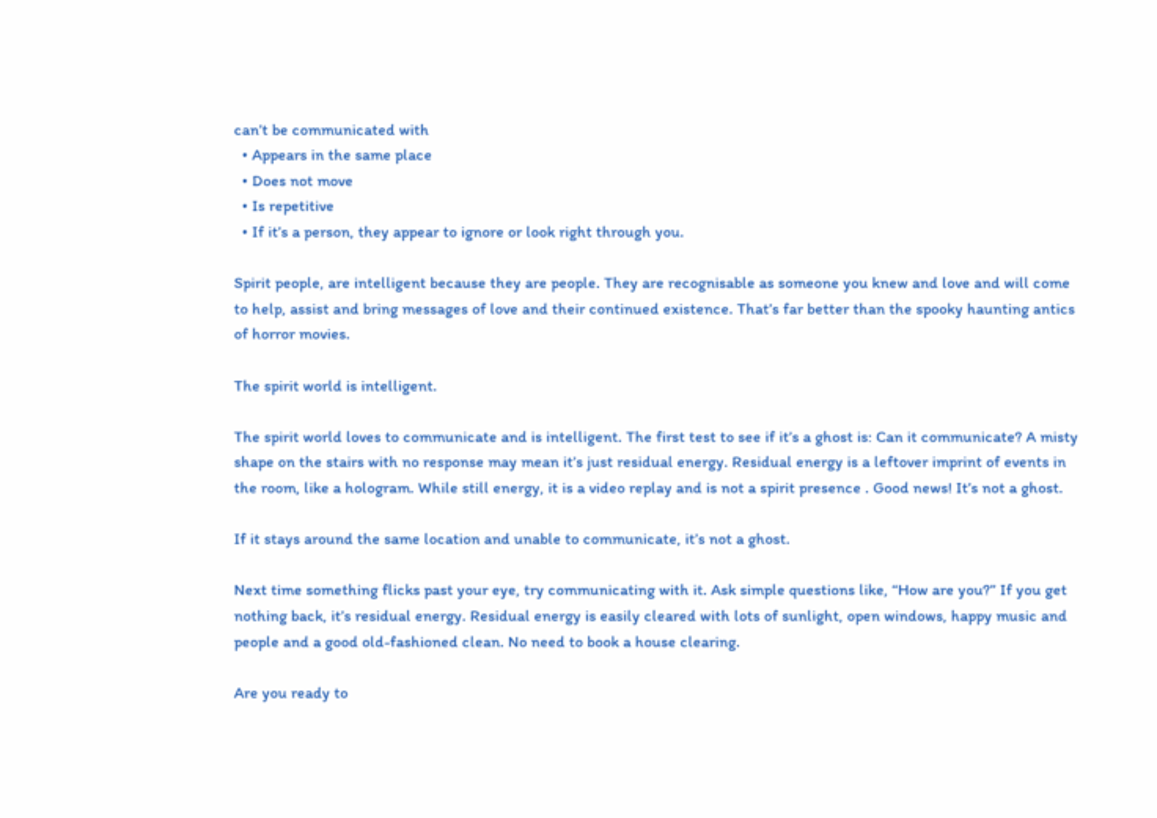can’t be communicated with
  • Appears in the same place
  • Does not move
  • Is repetitive
  • If it’s a person, they appear to ignore or look right through you.

Spirit people, are intelligent because they are people. They are recognisable as someone you knew and love and will come to help, assist and bring messages of love and their continued existence. That’s far better than the spooky haunting antics of horror movies.

The spirit world is intelligent.

The spirit world loves to communicate and is intelligent. The first test to see if it’s a ghost is: Can it communicate? A misty shape on the stairs with no response may mean it’s just residual energy. Residual energy is a leftover imprint of events in the room, like a hologram. While still energy, it is a video replay and is not a spirit presence . Good news! It’s not a ghost.

If it stays around the same location and unable to communicate, it’s not a ghost.

Next time something flicks past your eye, try communicating with it. Ask simple questions like, “How are you?” If you get nothing back, it’s residual energy. Residual energy is easily cleared with lots of sunlight, open windows, happy music and people and a good old-fashioned clean. No need to book a house clearing.

Are you ready to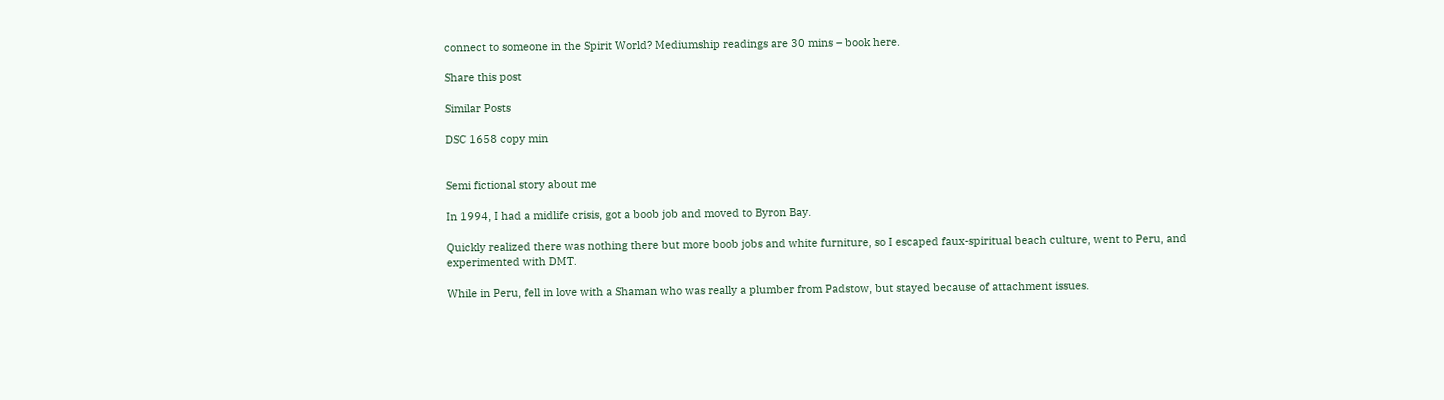connect to someone in the Spirit World? Mediumship readings are 30 mins – book here.

Share this post

Similar Posts

DSC 1658 copy min


Semi fictional story about me

In 1994, I had a midlife crisis, got a boob job and moved to Byron Bay.

Quickly realized there was nothing there but more boob jobs and white furniture, so I escaped faux-spiritual beach culture, went to Peru, and experimented with DMT.

While in Peru, fell in love with a Shaman who was really a plumber from Padstow, but stayed because of attachment issues.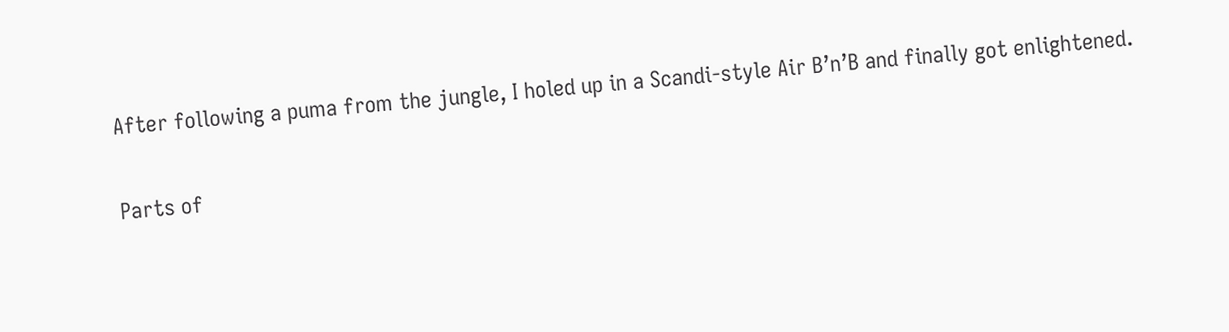After following a puma from the jungle, I holed up in a Scandi-style Air B’n’B and finally got enlightened.

Parts of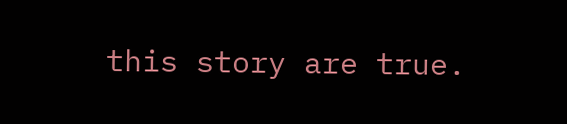this story are true.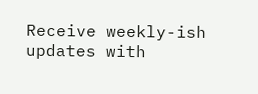Receive weekly-ish updates with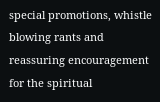special promotions, whistle blowing rants and reassuring encouragement for the spiritual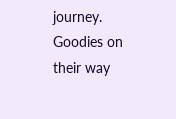journey.
Goodies on their way